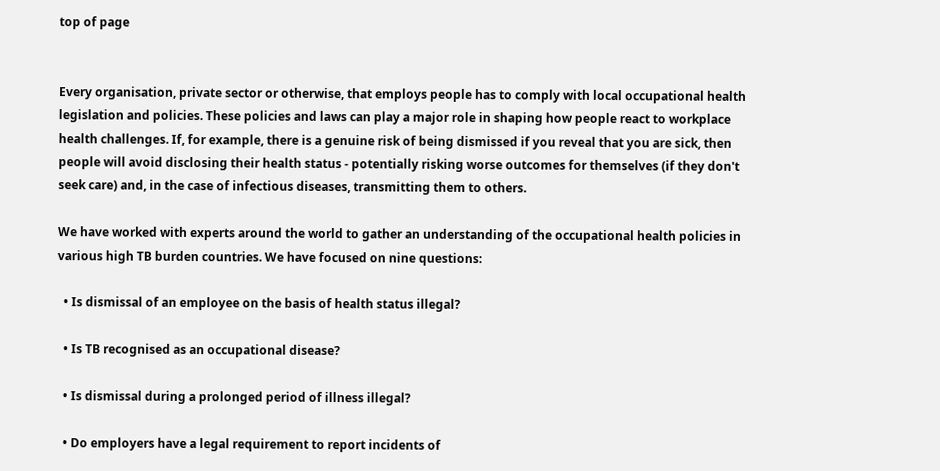top of page


Every organisation, private sector or otherwise, that employs people has to comply with local occupational health legislation and policies. These policies and laws can play a major role in shaping how people react to workplace health challenges. If, for example, there is a genuine risk of being dismissed if you reveal that you are sick, then people will avoid disclosing their health status - potentially risking worse outcomes for themselves (if they don't seek care) and, in the case of infectious diseases, transmitting them to others.

We have worked with experts around the world to gather an understanding of the occupational health policies in various high TB burden countries. We have focused on nine questions:

  • Is dismissal of an employee on the basis of health status illegal?

  • Is TB recognised as an occupational disease?

  • Is dismissal during a prolonged period of illness illegal?

  • Do employers have a legal requirement to report incidents of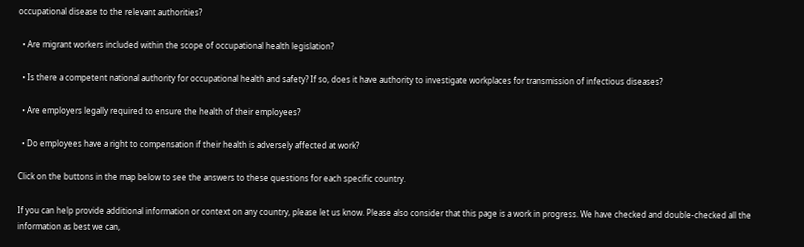occupational disease to the relevant authorities?

  • Are migrant workers included within the scope of occupational health legislation?

  • Is there a competent national authority for occupational health and safety? If so, does it have authority to investigate workplaces for transmission of infectious diseases?

  • Are employers legally required to ensure the health of their employees?

  • Do employees have a right to compensation if their health is adversely affected at work?

Click on the buttons in the map below to see the answers to these questions for each specific country.

If you can help provide additional information or context on any country, please let us know. Please also consider that this page is a work in progress. We have checked and double-checked all the information as best we can,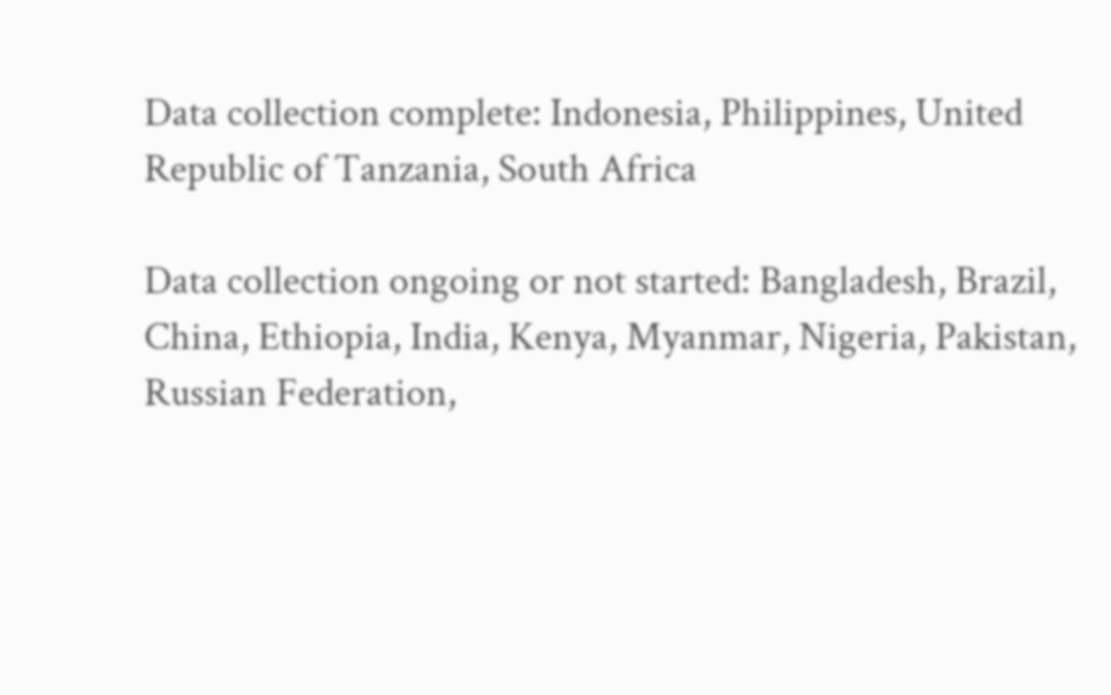Data collection complete: Indonesia, Philippines, United Republic of Tanzania, South Africa

Data collection ongoing or not started: Bangladesh, Brazil, China, Ethiopia, India, Kenya, Myanmar, Nigeria, Pakistan, Russian Federation,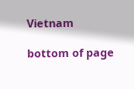Vietnam

bottom of page